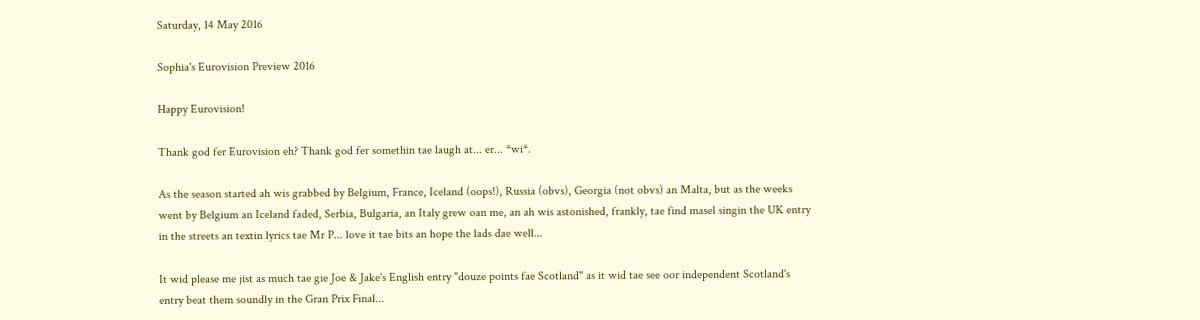Saturday, 14 May 2016

Sophia's Eurovision Preview 2016

Happy Eurovision!

Thank god fer Eurovision eh? Thank god fer somethin tae laugh at... er... *wi*.

As the season started ah wis grabbed by Belgium, France, Iceland (oops!), Russia (obvs), Georgia (not obvs) an Malta, but as the weeks went by Belgium an Iceland faded, Serbia, Bulgaria, an Italy grew oan me, an ah wis astonished, frankly, tae find masel singin the UK entry in the streets an textin lyrics tae Mr P... love it tae bits an hope the lads dae well...

It wid please me jist as much tae gie Joe & Jake's English entry "douze points fae Scotland" as it wid tae see oor independent Scotland's entry beat them soundly in the Gran Prix Final...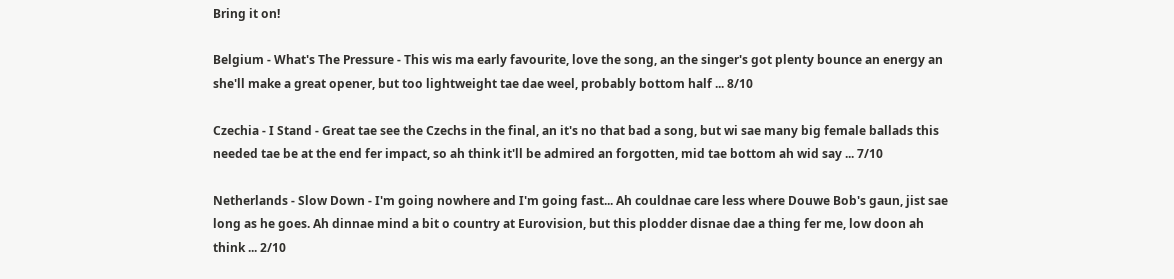Bring it on!

Belgium - What's The Pressure - This wis ma early favourite, love the song, an the singer's got plenty bounce an energy an she'll make a great opener, but too lightweight tae dae weel, probably bottom half ... 8/10

Czechia - I Stand - Great tae see the Czechs in the final, an it's no that bad a song, but wi sae many big female ballads this needed tae be at the end fer impact, so ah think it'll be admired an forgotten, mid tae bottom ah wid say ... 7/10

Netherlands - Slow Down - I'm going nowhere and I'm going fast... Ah couldnae care less where Douwe Bob's gaun, jist sae long as he goes. Ah dinnae mind a bit o country at Eurovision, but this plodder disnae dae a thing fer me, low doon ah think ... 2/10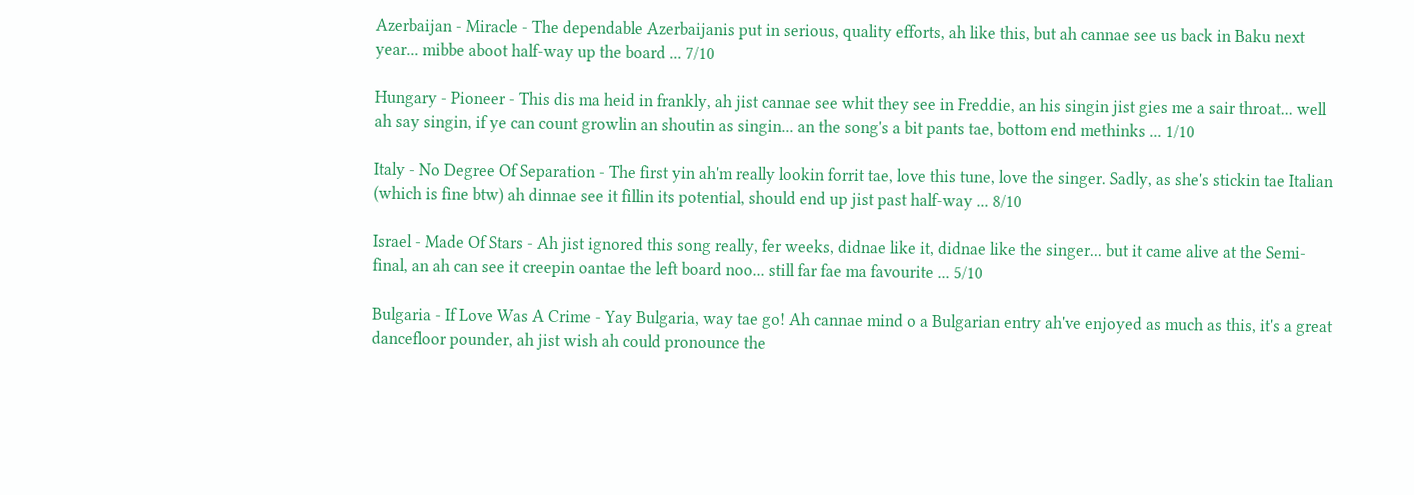Azerbaijan - Miracle - The dependable Azerbaijanis put in serious, quality efforts, ah like this, but ah cannae see us back in Baku next year... mibbe aboot half-way up the board ... 7/10

Hungary - Pioneer - This dis ma heid in frankly, ah jist cannae see whit they see in Freddie, an his singin jist gies me a sair throat... well ah say singin, if ye can count growlin an shoutin as singin... an the song's a bit pants tae, bottom end methinks ... 1/10

Italy - No Degree Of Separation - The first yin ah'm really lookin forrit tae, love this tune, love the singer. Sadly, as she's stickin tae Italian (which is fine btw) ah dinnae see it fillin its potential, should end up jist past half-way ... 8/10

Israel - Made Of Stars - Ah jist ignored this song really, fer weeks, didnae like it, didnae like the singer... but it came alive at the Semi-final, an ah can see it creepin oantae the left board noo... still far fae ma favourite ... 5/10

Bulgaria - If Love Was A Crime - Yay Bulgaria, way tae go! Ah cannae mind o a Bulgarian entry ah've enjoyed as much as this, it's a great dancefloor pounder, ah jist wish ah could pronounce the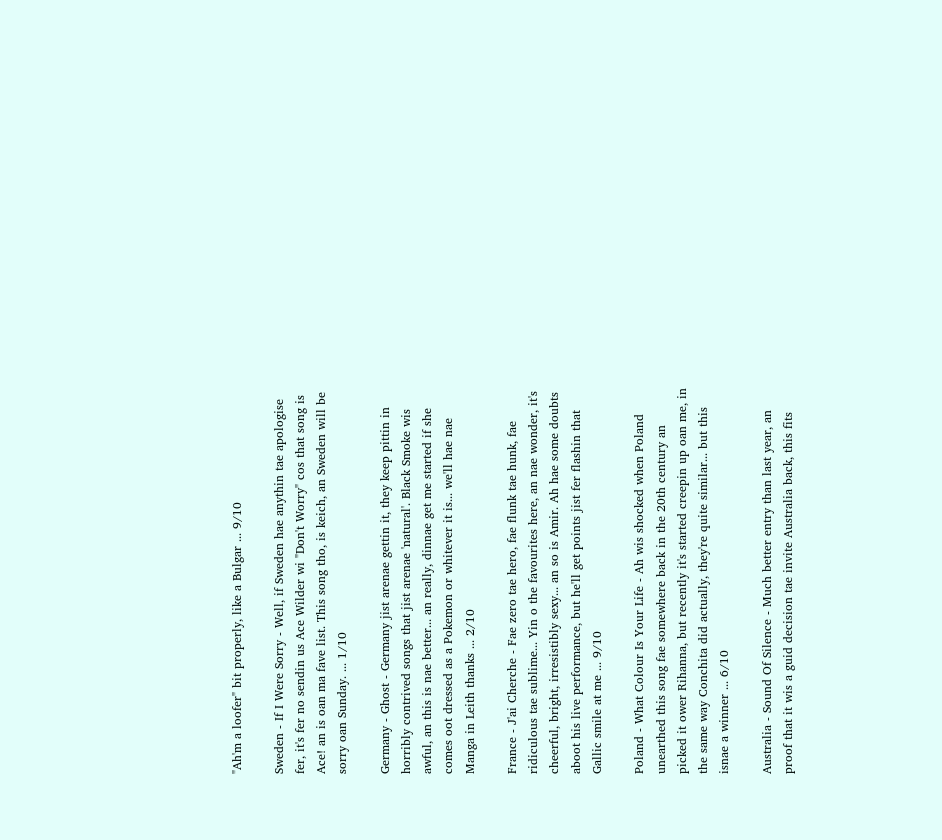"Ah'm a loofer" bit properly, like a Bulgar ... 9/10

Sweden - If I Were Sorry - Well, if Sweden hae anythin tae apologise fer, it's fer no sendin us Ace Wilder wi "Don't Worry" cos that song is Ace! an is oan ma fave list. This song tho, is keich, an Sweden will be sorry oan Sunday. ... 1/10

Germany - Ghost - Germany jist arenae gettin it, they keep pittin in horribly contrived songs that jist arenae 'natural'. Black Smoke wis awful, an this is nae better... an really, dinnae get me started if she comes oot dressed as a Pokemon or whitever it is... we'll hae nae Manga in Leith thanks ... 2/10

France - J'ai Cherche - Fae zero tae hero, fae flunk tae hunk, fae ridiculous tae sublime... Yin o the favourites here, an nae wonder, it's cheerful, bright, irresistibly sexy... an so is Amir. Ah hae some doubts aboot his live performance, but he'll get points jist fer flashin that Gallic smile at me ... 9/10

Poland - What Colour Is Your Life - Ah wis shocked when Poland unearthed this song fae somewhere back in the 20th century an picked it ower Rihanna, but recently it's started creepin up oan me, in the same way Conchita did actually, they're quite similar... but this isnae a winner ... 6/10

Australia - Sound Of Silence - Much better entry than last year, an proof that it wis a guid decision tae invite Australia back, this fits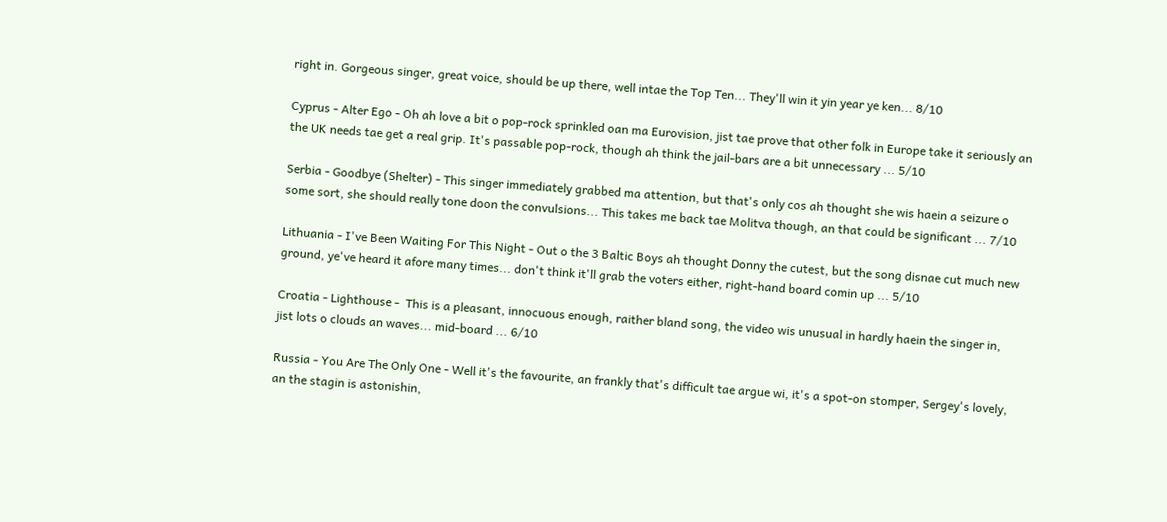right in. Gorgeous singer, great voice, should be up there, well intae the Top Ten... They'll win it yin year ye ken... 8/10

Cyprus - Alter Ego - Oh ah love a bit o pop-rock sprinkled oan ma Eurovision, jist tae prove that other folk in Europe take it seriously an the UK needs tae get a real grip. It's passable pop-rock, though ah think the jail-bars are a bit unnecessary ... 5/10

Serbia - Goodbye (Shelter) - This singer immediately grabbed ma attention, but that's only cos ah thought she wis haein a seizure o some sort, she should really tone doon the convulsions... This takes me back tae Molitva though, an that could be significant ... 7/10

Lithuania - I've Been Waiting For This Night - Out o the 3 Baltic Boys ah thought Donny the cutest, but the song disnae cut much new ground, ye've heard it afore many times... don't think it'll grab the voters either, right-hand board comin up ... 5/10

Croatia - Lighthouse -  This is a pleasant, innocuous enough, raither bland song, the video wis unusual in hardly haein the singer in, jist lots o clouds an waves... mid-board ... 6/10

Russia - You Are The Only One - Well it's the favourite, an frankly that's difficult tae argue wi, it's a spot-on stomper, Sergey's lovely, an the stagin is astonishin,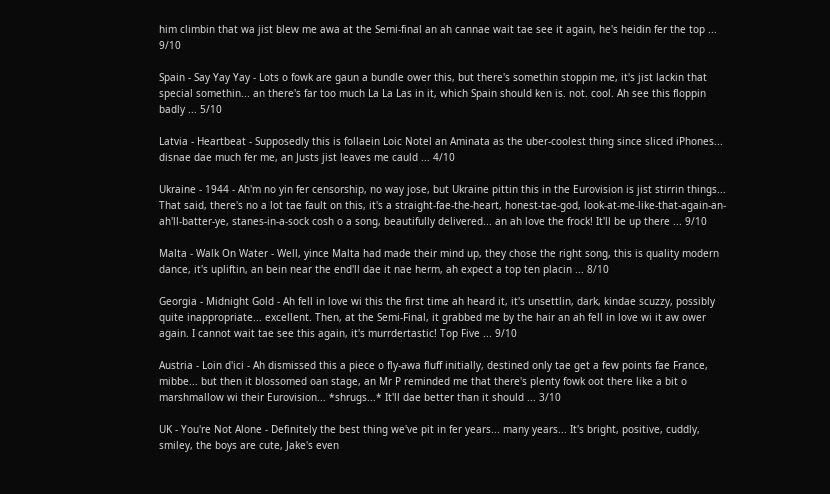him climbin that wa jist blew me awa at the Semi-final an ah cannae wait tae see it again, he's heidin fer the top ... 9/10

Spain - Say Yay Yay - Lots o fowk are gaun a bundle ower this, but there's somethin stoppin me, it's jist lackin that special somethin... an there's far too much La La Las in it, which Spain should ken is. not. cool. Ah see this floppin badly ... 5/10

Latvia - Heartbeat - Supposedly this is follaein Loic Notel an Aminata as the uber-coolest thing since sliced iPhones... disnae dae much fer me, an Justs jist leaves me cauld ... 4/10

Ukraine - 1944 - Ah'm no yin fer censorship, no way jose, but Ukraine pittin this in the Eurovision is jist stirrin things... That said, there's no a lot tae fault on this, it's a straight-fae-the-heart, honest-tae-god, look-at-me-like-that-again-an-ah'll-batter-ye, stanes-in-a-sock cosh o a song, beautifully delivered... an ah love the frock! It'll be up there ... 9/10

Malta - Walk On Water - Well, yince Malta had made their mind up, they chose the right song, this is quality modern dance, it's upliftin, an bein near the end'll dae it nae herm, ah expect a top ten placin ... 8/10

Georgia - Midnight Gold - Ah fell in love wi this the first time ah heard it, it's unsettlin, dark, kindae scuzzy, possibly quite inappropriate... excellent. Then, at the Semi-Final, it grabbed me by the hair an ah fell in love wi it aw ower again. I cannot wait tae see this again, it's murrdertastic! Top Five ... 9/10

Austria - Loin d'ici - Ah dismissed this a piece o fly-awa fluff initially, destined only tae get a few points fae France, mibbe... but then it blossomed oan stage, an Mr P reminded me that there's plenty fowk oot there like a bit o marshmallow wi their Eurovision... *shrugs...* It'll dae better than it should ... 3/10

UK - You're Not Alone - Definitely the best thing we've pit in fer years... many years... It's bright, positive, cuddly, smiley, the boys are cute, Jake's even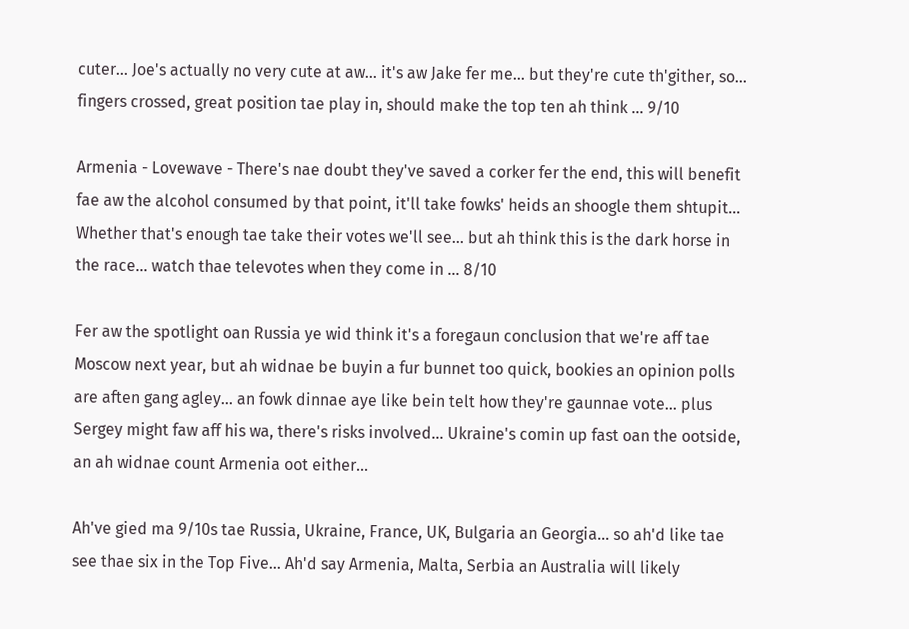cuter... Joe's actually no very cute at aw... it's aw Jake fer me... but they're cute th'gither, so... fingers crossed, great position tae play in, should make the top ten ah think ... 9/10

Armenia - Lovewave - There's nae doubt they've saved a corker fer the end, this will benefit fae aw the alcohol consumed by that point, it'll take fowks' heids an shoogle them shtupit... Whether that's enough tae take their votes we'll see... but ah think this is the dark horse in the race... watch thae televotes when they come in ... 8/10

Fer aw the spotlight oan Russia ye wid think it's a foregaun conclusion that we're aff tae Moscow next year, but ah widnae be buyin a fur bunnet too quick, bookies an opinion polls are aften gang agley... an fowk dinnae aye like bein telt how they're gaunnae vote... plus Sergey might faw aff his wa, there's risks involved... Ukraine's comin up fast oan the ootside, an ah widnae count Armenia oot either...

Ah've gied ma 9/10s tae Russia, Ukraine, France, UK, Bulgaria an Georgia... so ah'd like tae see thae six in the Top Five... Ah'd say Armenia, Malta, Serbia an Australia will likely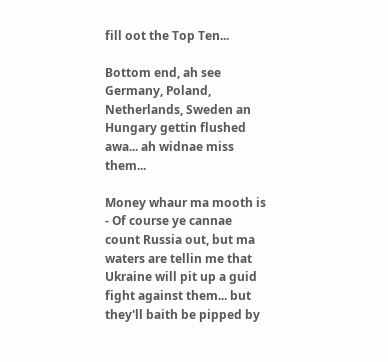fill oot the Top Ten...

Bottom end, ah see Germany, Poland, Netherlands, Sweden an Hungary gettin flushed awa... ah widnae miss them...

Money whaur ma mooth is - Of course ye cannae count Russia out, but ma waters are tellin me that Ukraine will pit up a guid fight against them... but they'll baith be pipped by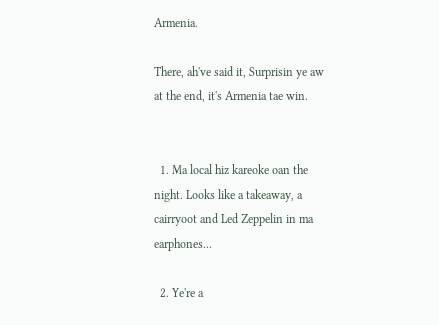Armenia.

There, ah've said it, Surprisin ye aw at the end, it's Armenia tae win.


  1. Ma local hiz kareoke oan the night. Looks like a takeaway, a cairryoot and Led Zeppelin in ma earphones...

  2. Ye're a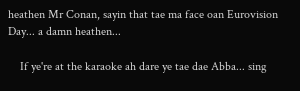heathen Mr Conan, sayin that tae ma face oan Eurovision Day... a damn heathen...

    If ye're at the karaoke ah dare ye tae dae Abba... sing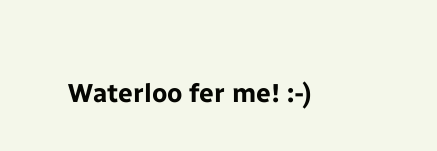Waterloo fer me! :-)